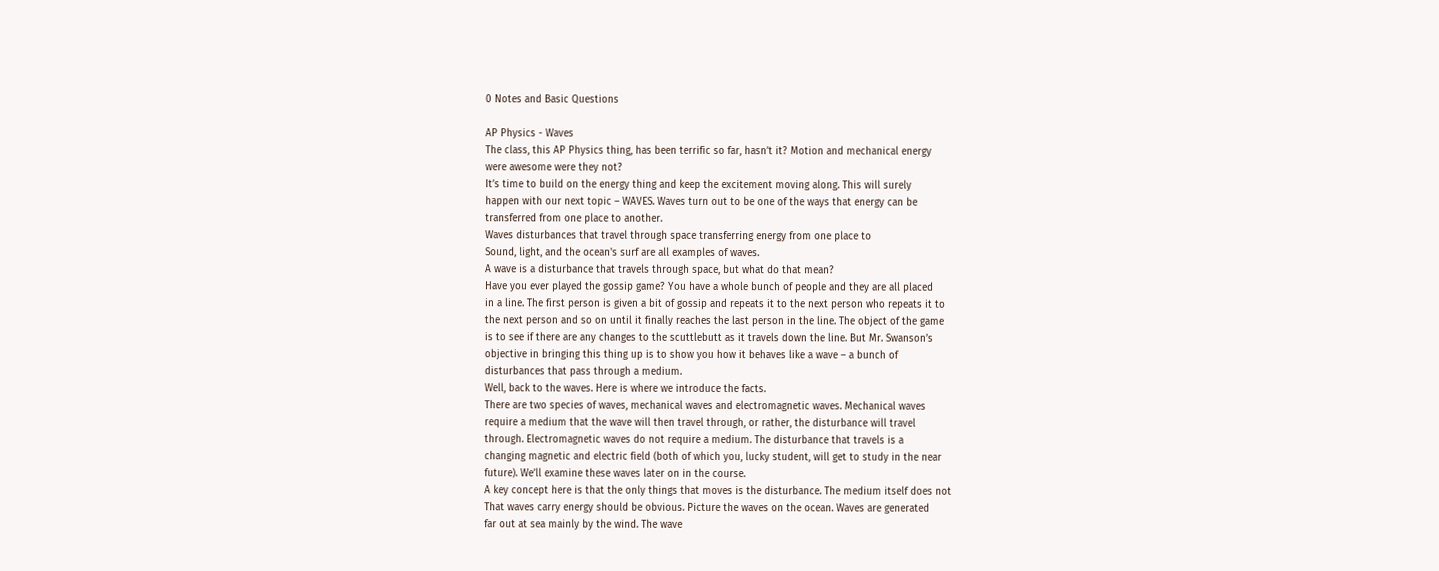0 Notes and Basic Questions

AP Physics - Waves
The class, this AP Physics thing, has been terrific so far, hasn’t it? Motion and mechanical energy
were awesome were they not?
It’s time to build on the energy thing and keep the excitement moving along. This will surely
happen with our next topic – WAVES. Waves turn out to be one of the ways that energy can be
transferred from one place to another.
Waves disturbances that travel through space transferring energy from one place to
Sound, light, and the ocean's surf are all examples of waves.
A wave is a disturbance that travels through space, but what do that mean?
Have you ever played the gossip game? You have a whole bunch of people and they are all placed
in a line. The first person is given a bit of gossip and repeats it to the next person who repeats it to
the next person and so on until it finally reaches the last person in the line. The object of the game
is to see if there are any changes to the scuttlebutt as it travels down the line. But Mr. Swanson’s
objective in bringing this thing up is to show you how it behaves like a wave – a bunch of
disturbances that pass through a medium.
Well, back to the waves. Here is where we introduce the facts.
There are two species of waves, mechanical waves and electromagnetic waves. Mechanical waves
require a medium that the wave will then travel through, or rather, the disturbance will travel
through. Electromagnetic waves do not require a medium. The disturbance that travels is a
changing magnetic and electric field (both of which you, lucky student, will get to study in the near
future). We’ll examine these waves later on in the course.
A key concept here is that the only things that moves is the disturbance. The medium itself does not
That waves carry energy should be obvious. Picture the waves on the ocean. Waves are generated
far out at sea mainly by the wind. The wave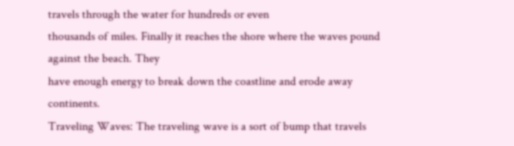travels through the water for hundreds or even
thousands of miles. Finally it reaches the shore where the waves pound against the beach. They
have enough energy to break down the coastline and erode away continents.
Traveling Waves: The traveling wave is a sort of bump that travels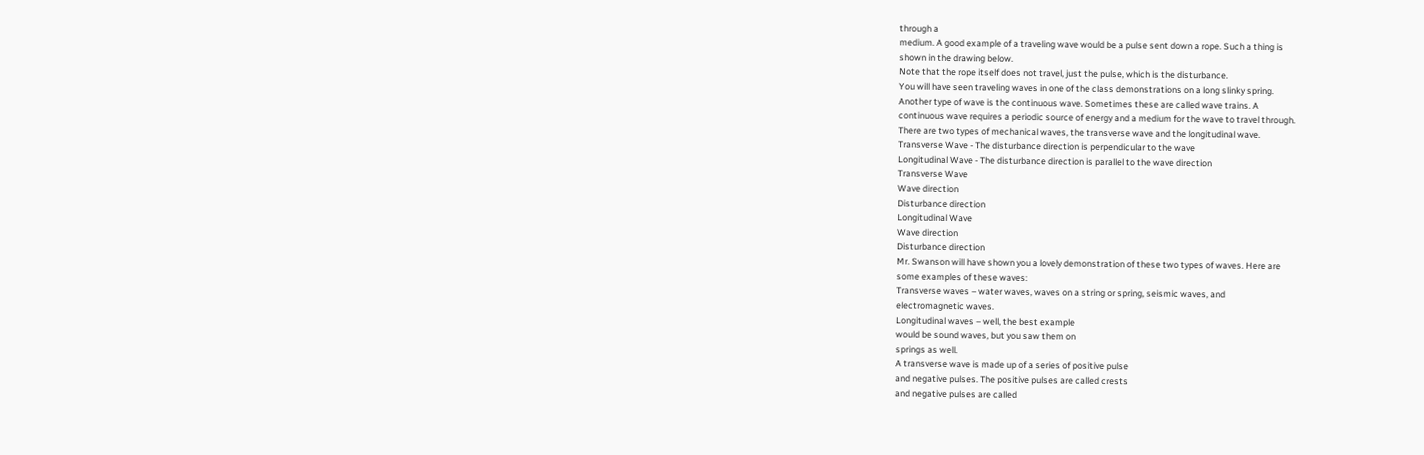through a
medium. A good example of a traveling wave would be a pulse sent down a rope. Such a thing is
shown in the drawing below.
Note that the rope itself does not travel, just the pulse, which is the disturbance.
You will have seen traveling waves in one of the class demonstrations on a long slinky spring.
Another type of wave is the continuous wave. Sometimes these are called wave trains. A
continuous wave requires a periodic source of energy and a medium for the wave to travel through.
There are two types of mechanical waves, the transverse wave and the longitudinal wave.
Transverse Wave - The disturbance direction is perpendicular to the wave
Longitudinal Wave - The disturbance direction is parallel to the wave direction
Transverse Wave
Wave direction
Disturbance direction
Longitudinal Wave
Wave direction
Disturbance direction
Mr. Swanson will have shown you a lovely demonstration of these two types of waves. Here are
some examples of these waves:
Transverse waves – water waves, waves on a string or spring, seismic waves, and
electromagnetic waves.
Longitudinal waves – well, the best example
would be sound waves, but you saw them on
springs as well.
A transverse wave is made up of a series of positive pulse
and negative pulses. The positive pulses are called crests
and negative pulses are called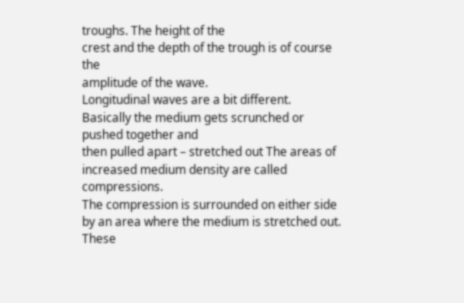troughs. The height of the
crest and the depth of the trough is of course the
amplitude of the wave.
Longitudinal waves are a bit different. Basically the medium gets scrunched or pushed together and
then pulled apart – stretched out The areas of increased medium density are called compressions.
The compression is surrounded on either side by an area where the medium is stretched out. These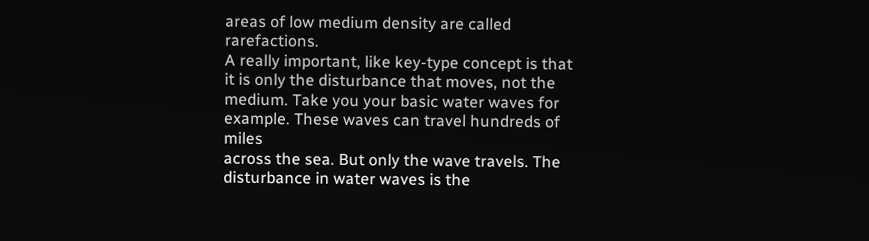areas of low medium density are called rarefactions.
A really important, like key-type concept is that it is only the disturbance that moves, not the
medium. Take you your basic water waves for example. These waves can travel hundreds of miles
across the sea. But only the wave travels. The disturbance in water waves is the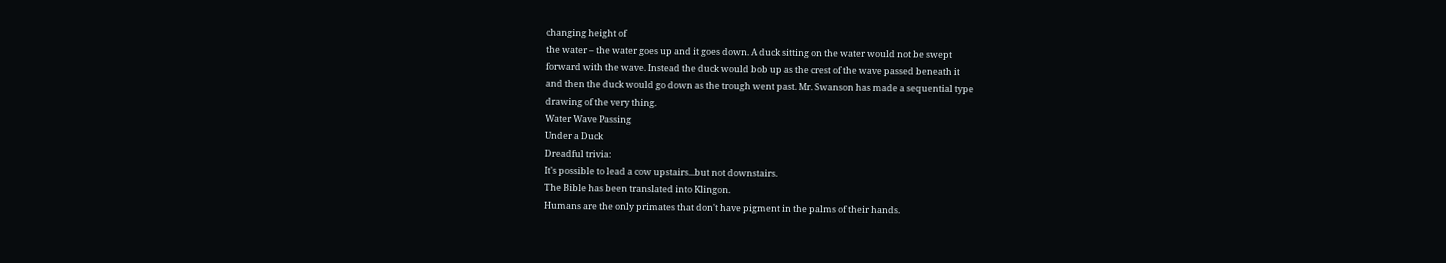changing height of
the water – the water goes up and it goes down. A duck sitting on the water would not be swept
forward with the wave. Instead the duck would bob up as the crest of the wave passed beneath it
and then the duck would go down as the trough went past. Mr. Swanson has made a sequential type
drawing of the very thing.
Water Wave Passing
Under a Duck
Dreadful trivia:
It's possible to lead a cow upstairs...but not downstairs.
The Bible has been translated into Klingon.
Humans are the only primates that don't have pigment in the palms of their hands.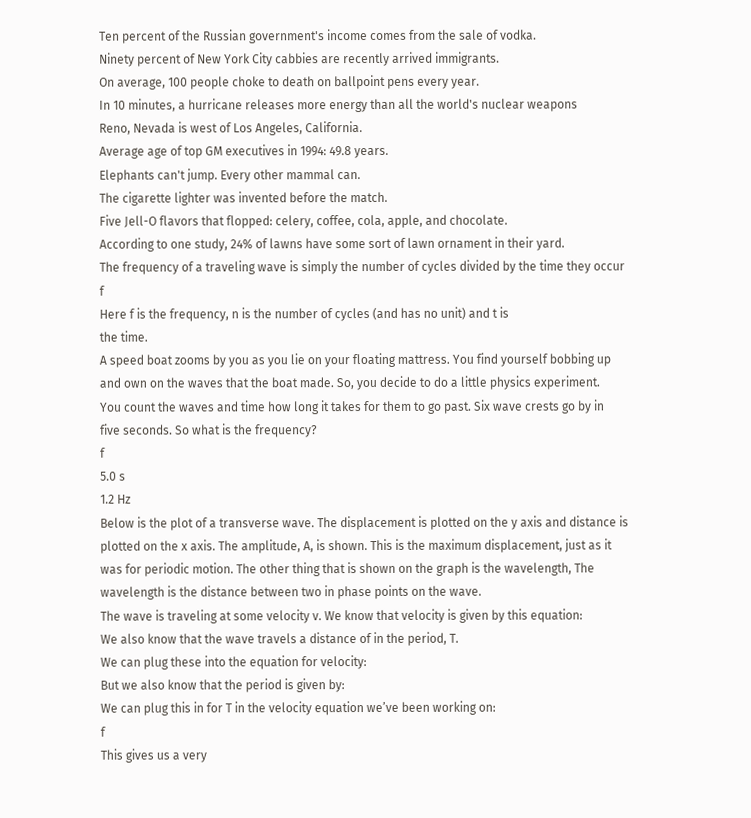Ten percent of the Russian government's income comes from the sale of vodka.
Ninety percent of New York City cabbies are recently arrived immigrants.
On average, 100 people choke to death on ballpoint pens every year.
In 10 minutes, a hurricane releases more energy than all the world's nuclear weapons
Reno, Nevada is west of Los Angeles, California.
Average age of top GM executives in 1994: 49.8 years.
Elephants can't jump. Every other mammal can.
The cigarette lighter was invented before the match.
Five Jell-O flavors that flopped: celery, coffee, cola, apple, and chocolate.
According to one study, 24% of lawns have some sort of lawn ornament in their yard.
The frequency of a traveling wave is simply the number of cycles divided by the time they occur
f
Here f is the frequency, n is the number of cycles (and has no unit) and t is
the time.
A speed boat zooms by you as you lie on your floating mattress. You find yourself bobbing up
and own on the waves that the boat made. So, you decide to do a little physics experiment.
You count the waves and time how long it takes for them to go past. Six wave crests go by in
five seconds. So what is the frequency?
f
5.0 s
1.2 Hz
Below is the plot of a transverse wave. The displacement is plotted on the y axis and distance is
plotted on the x axis. The amplitude, A, is shown. This is the maximum displacement, just as it
was for periodic motion. The other thing that is shown on the graph is the wavelength, The
wavelength is the distance between two in phase points on the wave.
The wave is traveling at some velocity v. We know that velocity is given by this equation:
We also know that the wave travels a distance of in the period, T.
We can plug these into the equation for velocity:
But we also know that the period is given by:
We can plug this in for T in the velocity equation we’ve been working on:
f
This gives us a very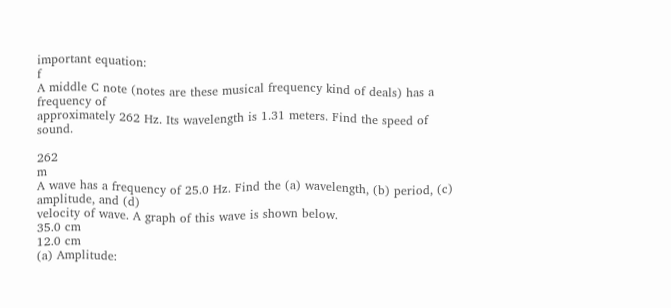important equation:
f
A middle C note (notes are these musical frequency kind of deals) has a frequency of
approximately 262 Hz. Its wavelength is 1.31 meters. Find the speed of sound.

262
m
A wave has a frequency of 25.0 Hz. Find the (a) wavelength, (b) period, (c) amplitude, and (d)
velocity of wave. A graph of this wave is shown below.
35.0 cm
12.0 cm
(a) Amplitude: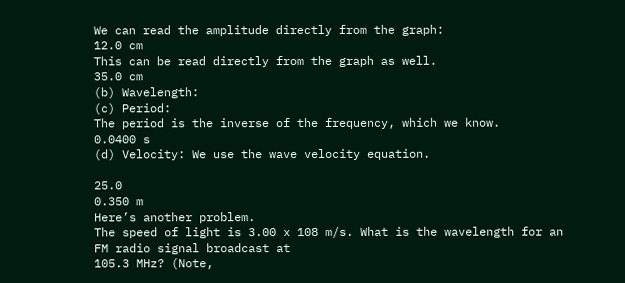We can read the amplitude directly from the graph:
12.0 cm
This can be read directly from the graph as well.
35.0 cm
(b) Wavelength:
(c) Period:
The period is the inverse of the frequency, which we know.
0.0400 s
(d) Velocity: We use the wave velocity equation.

25.0
0.350 m
Here’s another problem.
The speed of light is 3.00 x 108 m/s. What is the wavelength for an FM radio signal broadcast at
105.3 MHz? (Note,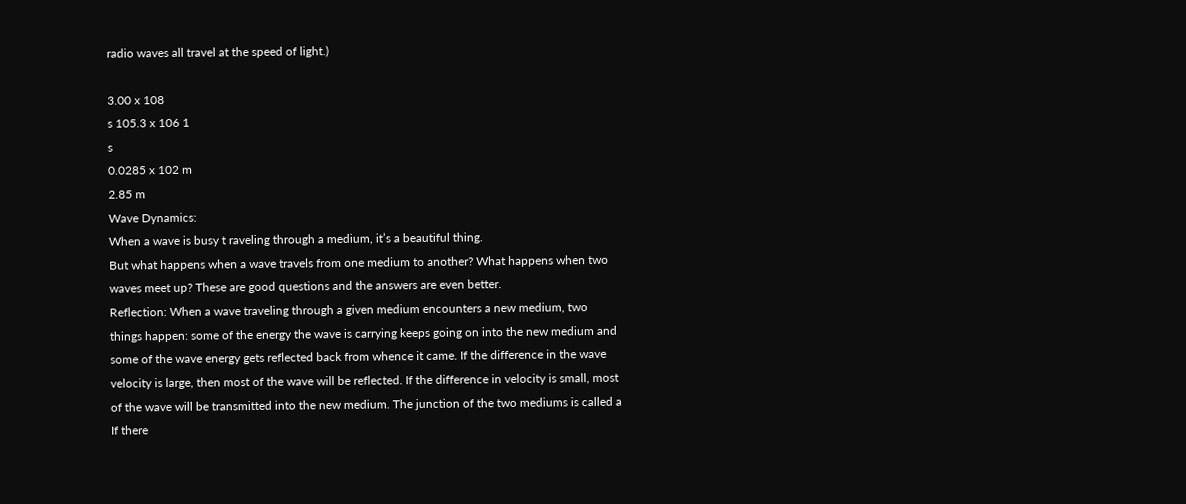radio waves all travel at the speed of light.)

3.00 x 108
s 105.3 x 106 1
s
0.0285 x 102 m
2.85 m
Wave Dynamics:
When a wave is busy t raveling through a medium, it’s a beautiful thing.
But what happens when a wave travels from one medium to another? What happens when two
waves meet up? These are good questions and the answers are even better.
Reflection: When a wave traveling through a given medium encounters a new medium, two
things happen: some of the energy the wave is carrying keeps going on into the new medium and
some of the wave energy gets reflected back from whence it came. If the difference in the wave
velocity is large, then most of the wave will be reflected. If the difference in velocity is small, most
of the wave will be transmitted into the new medium. The junction of the two mediums is called a
If there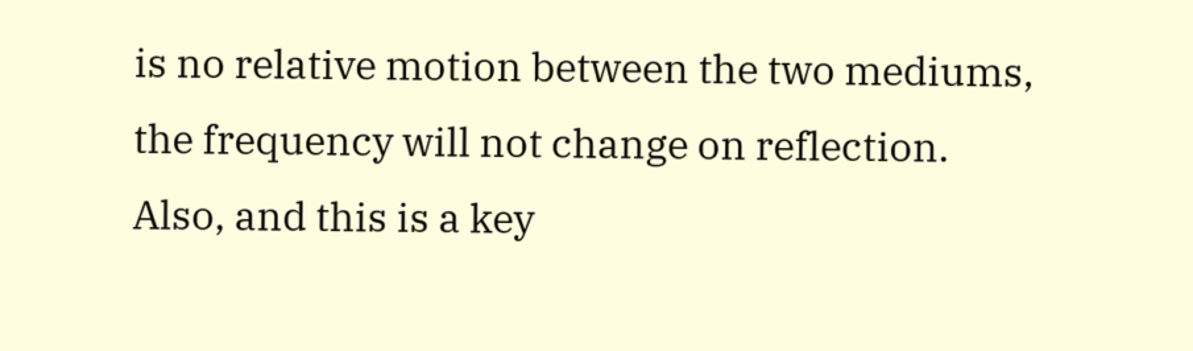is no relative motion between the two mediums, the frequency will not change on reflection.
Also, and this is a key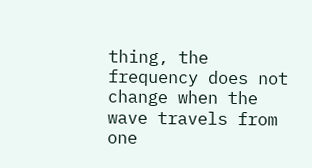thing, the frequency does not change when the wave travels from one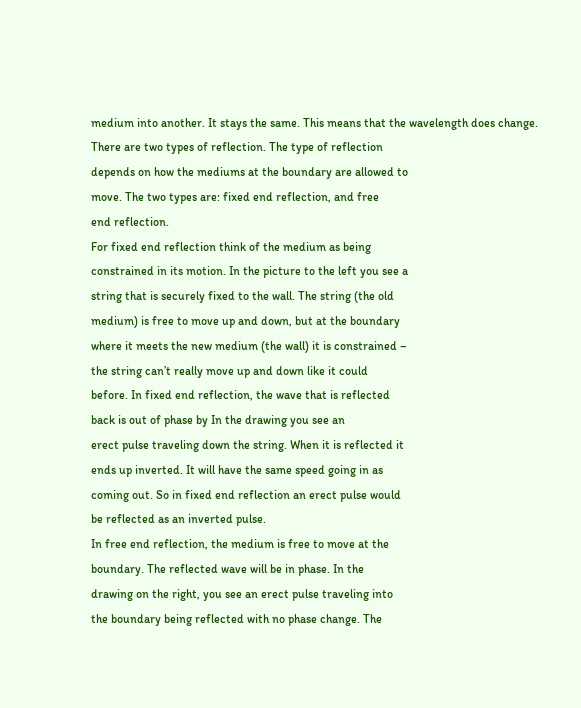medium into another. It stays the same. This means that the wavelength does change.
There are two types of reflection. The type of reflection
depends on how the mediums at the boundary are allowed to
move. The two types are: fixed end reflection, and free
end reflection.
For fixed end reflection think of the medium as being
constrained in its motion. In the picture to the left you see a
string that is securely fixed to the wall. The string (the old
medium) is free to move up and down, but at the boundary
where it meets the new medium (the wall) it is constrained –
the string can’t really move up and down like it could
before. In fixed end reflection, the wave that is reflected
back is out of phase by In the drawing you see an
erect pulse traveling down the string. When it is reflected it
ends up inverted. It will have the same speed going in as
coming out. So in fixed end reflection an erect pulse would
be reflected as an inverted pulse.
In free end reflection, the medium is free to move at the
boundary. The reflected wave will be in phase. In the
drawing on the right, you see an erect pulse traveling into
the boundary being reflected with no phase change. The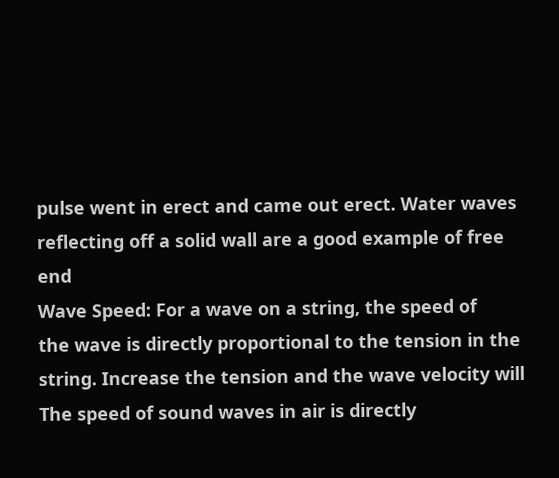pulse went in erect and came out erect. Water waves
reflecting off a solid wall are a good example of free end
Wave Speed: For a wave on a string, the speed of
the wave is directly proportional to the tension in the
string. Increase the tension and the wave velocity will
The speed of sound waves in air is directly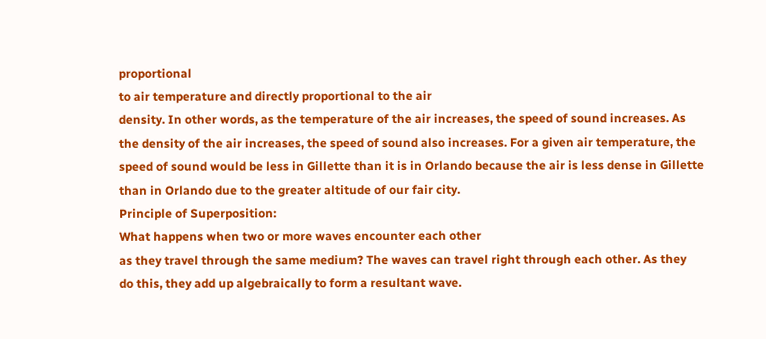proportional
to air temperature and directly proportional to the air
density. In other words, as the temperature of the air increases, the speed of sound increases. As
the density of the air increases, the speed of sound also increases. For a given air temperature, the
speed of sound would be less in Gillette than it is in Orlando because the air is less dense in Gillette
than in Orlando due to the greater altitude of our fair city.
Principle of Superposition:
What happens when two or more waves encounter each other
as they travel through the same medium? The waves can travel right through each other. As they
do this, they add up algebraically to form a resultant wave.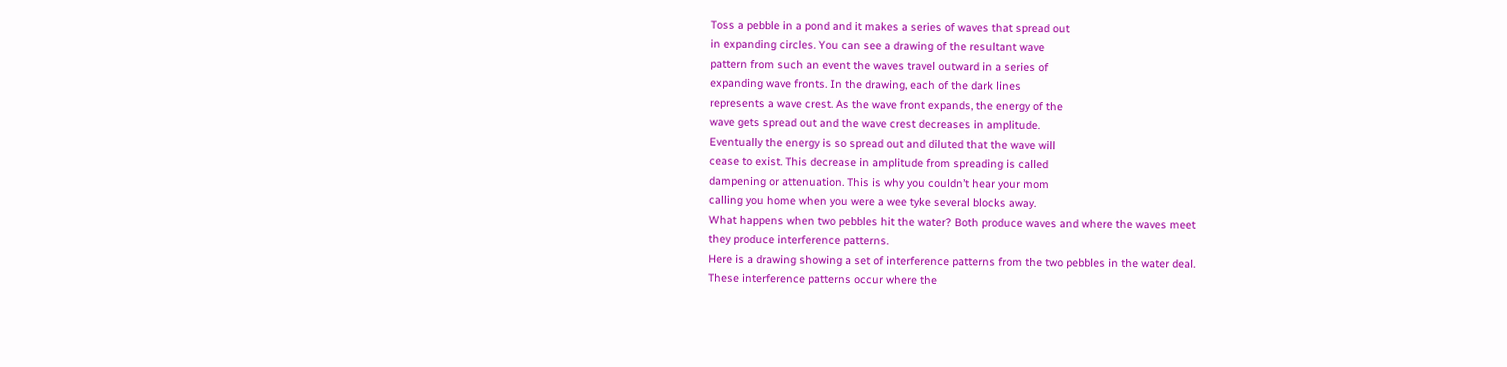Toss a pebble in a pond and it makes a series of waves that spread out
in expanding circles. You can see a drawing of the resultant wave
pattern from such an event the waves travel outward in a series of
expanding wave fronts. In the drawing, each of the dark lines
represents a wave crest. As the wave front expands, the energy of the
wave gets spread out and the wave crest decreases in amplitude.
Eventually the energy is so spread out and diluted that the wave will
cease to exist. This decrease in amplitude from spreading is called
dampening or attenuation. This is why you couldn’t hear your mom
calling you home when you were a wee tyke several blocks away.
What happens when two pebbles hit the water? Both produce waves and where the waves meet
they produce interference patterns.
Here is a drawing showing a set of interference patterns from the two pebbles in the water deal.
These interference patterns occur where the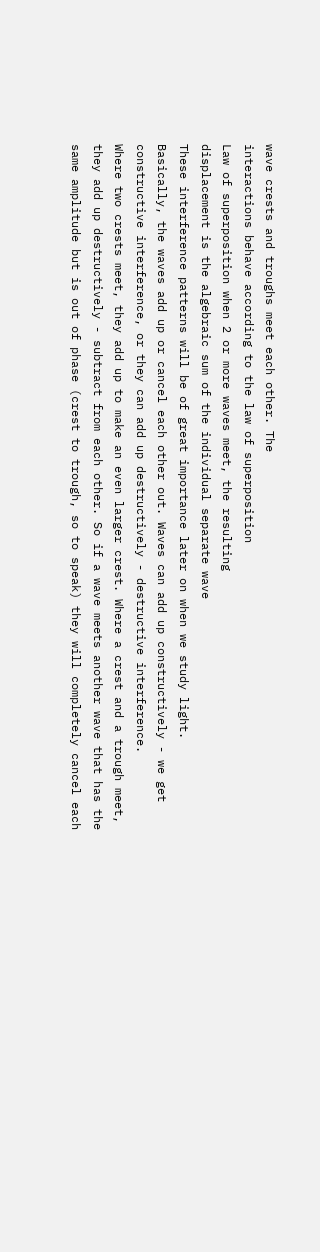wave crests and troughs meet each other. The
interactions behave according to the law of superposition
Law of superposition when 2 or more waves meet, the resulting
displacement is the algebraic sum of the individual separate wave
These interference patterns will be of great importance later on when we study light.
Basically, the waves add up or cancel each other out. Waves can add up constructively - we get
constructive interference, or they can add up destructively - destructive interference.
Where two crests meet, they add up to make an even larger crest. Where a crest and a trough meet,
they add up destructively - subtract from each other. So if a wave meets another wave that has the
same amplitude but is out of phase (crest to trough, so to speak) they will completely cancel each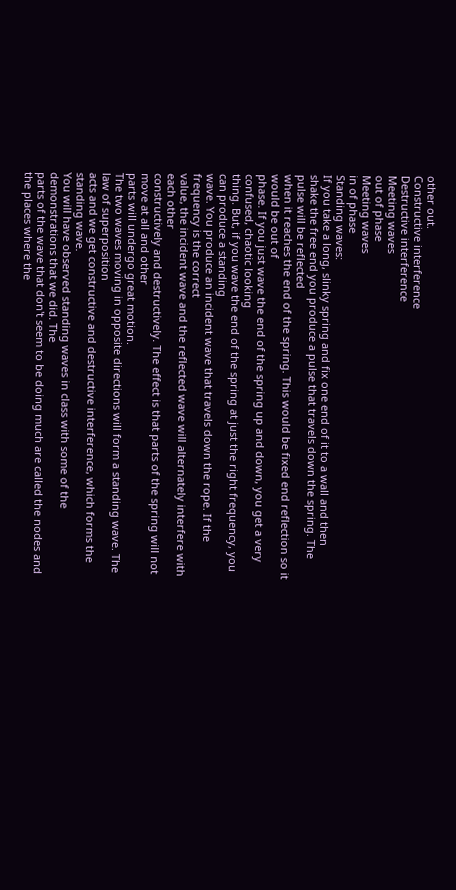other out.
Constructive interference
Destructive interference
Meeting waves
out of phase
Meeting waves
in of phase
Standing waves:
If you take a long, slinky spring and fix one end of it to a wall and then
shake the free end you produce a pulse that travels down the spring. The pulse will be reflected
when it reaches the end of the spring. This would be fixed end reflection so it would be out of
phase. If you just wave the end of the spring up and down, you get a very confused, chaotic looking
thing. But, if you wave the end of the spring at just the right frequency, you can produce a standing
wave. You produce an incident wave that travels down the rope. If the frequency is the correct
value, the incident wave and the reflected wave will alternately interfere with each other
constructively and destructively. The effect is that parts of the spring will not move at all and other
parts will undergo great motion.
The two waves moving in opposite directions will form a standing wave. The law of superposition
acts and we get constructive and destructive interference, which forms the standing wave.
You will have observed standing waves in class with some of the demonstrations that we did. The
parts of the wave that don't seem to be doing much are called the nodes and the places where the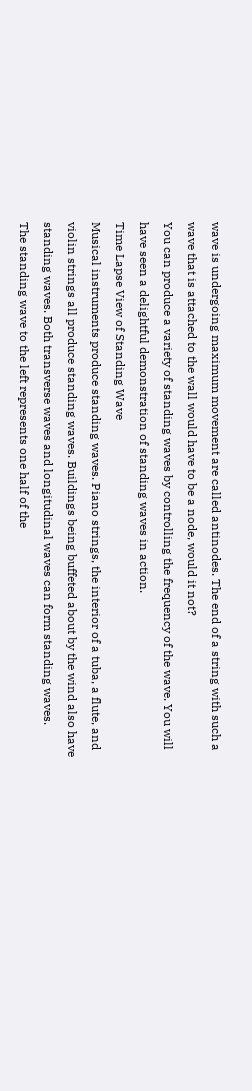wave is undergoing maximum movement are called antinodes. The end of a string with such a
wave that is attached to the wall would have to be a node, would it not?
You can produce a variety of standing waves by controlling the frequency of the wave. You will
have seen a delightful demonstration of standing waves in action.
Time Lapse View of Standing Wave
Musical instruments produce standing waves. Piano strings, the interior of a tuba, a flute, and
violin strings all produce standing waves. Buildings being buffeted about by the wind also have
standing waves. Both transverse waves and longitudinal waves can form standing waves.
The standing wave to the left represents one half of the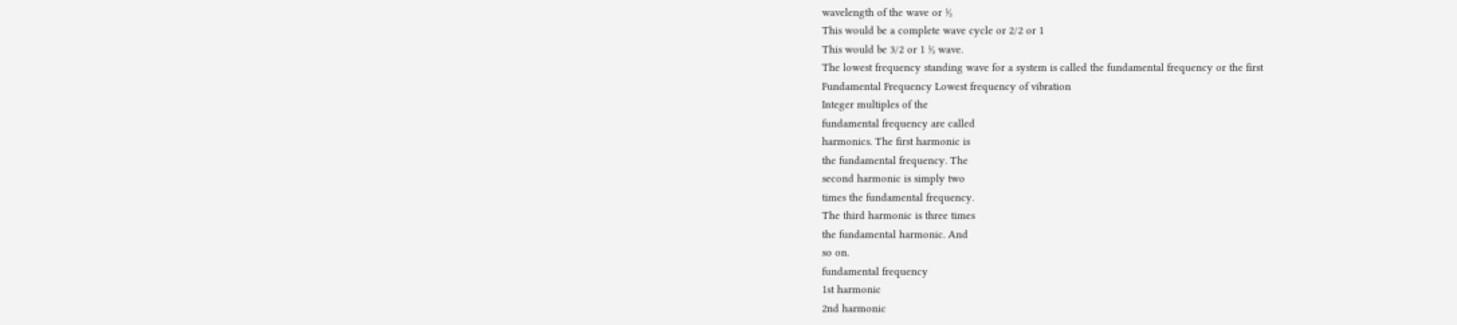wavelength of the wave or ½
This would be a complete wave cycle or 2/2 or 1
This would be 3/2 or 1 ½ wave.
The lowest frequency standing wave for a system is called the fundamental frequency or the first
Fundamental Frequency Lowest frequency of vibration
Integer multiples of the
fundamental frequency are called
harmonics. The first harmonic is
the fundamental frequency. The
second harmonic is simply two
times the fundamental frequency.
The third harmonic is three times
the fundamental harmonic. And
so on.
fundamental frequency
1st harmonic
2nd harmonic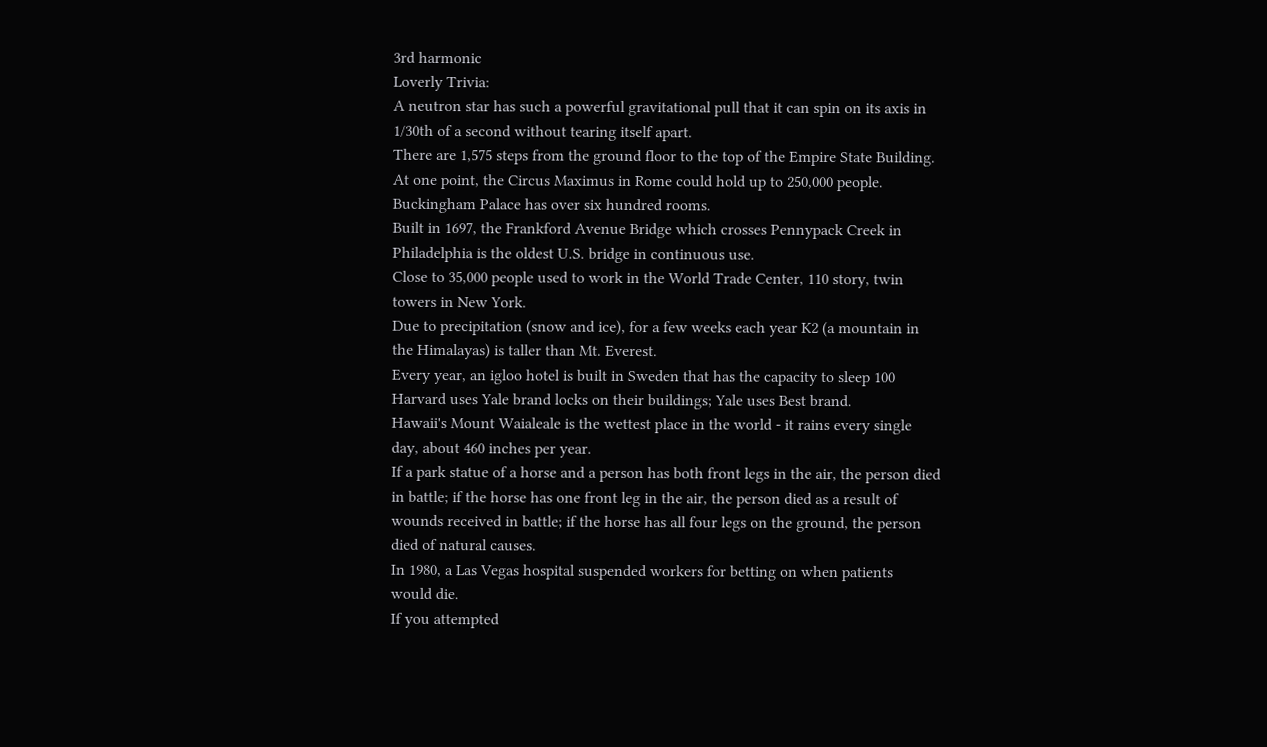3rd harmonic
Loverly Trivia:
A neutron star has such a powerful gravitational pull that it can spin on its axis in
1/30th of a second without tearing itself apart.
There are 1,575 steps from the ground floor to the top of the Empire State Building.
At one point, the Circus Maximus in Rome could hold up to 250,000 people.
Buckingham Palace has over six hundred rooms.
Built in 1697, the Frankford Avenue Bridge which crosses Pennypack Creek in
Philadelphia is the oldest U.S. bridge in continuous use.
Close to 35,000 people used to work in the World Trade Center, 110 story, twin
towers in New York.
Due to precipitation (snow and ice), for a few weeks each year K2 (a mountain in
the Himalayas) is taller than Mt. Everest.
Every year, an igloo hotel is built in Sweden that has the capacity to sleep 100
Harvard uses Yale brand locks on their buildings; Yale uses Best brand.
Hawaii's Mount Waialeale is the wettest place in the world - it rains every single
day, about 460 inches per year.
If a park statue of a horse and a person has both front legs in the air, the person died
in battle; if the horse has one front leg in the air, the person died as a result of
wounds received in battle; if the horse has all four legs on the ground, the person
died of natural causes.
In 1980, a Las Vegas hospital suspended workers for betting on when patients
would die.
If you attempted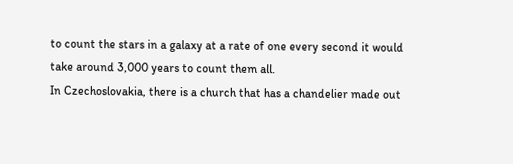to count the stars in a galaxy at a rate of one every second it would
take around 3,000 years to count them all.
In Czechoslovakia, there is a church that has a chandelier made out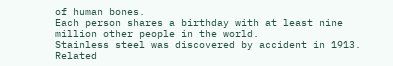of human bones.
Each person shares a birthday with at least nine million other people in the world.
Stainless steel was discovered by accident in 1913.
Related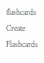flashcards
Create Flashcards